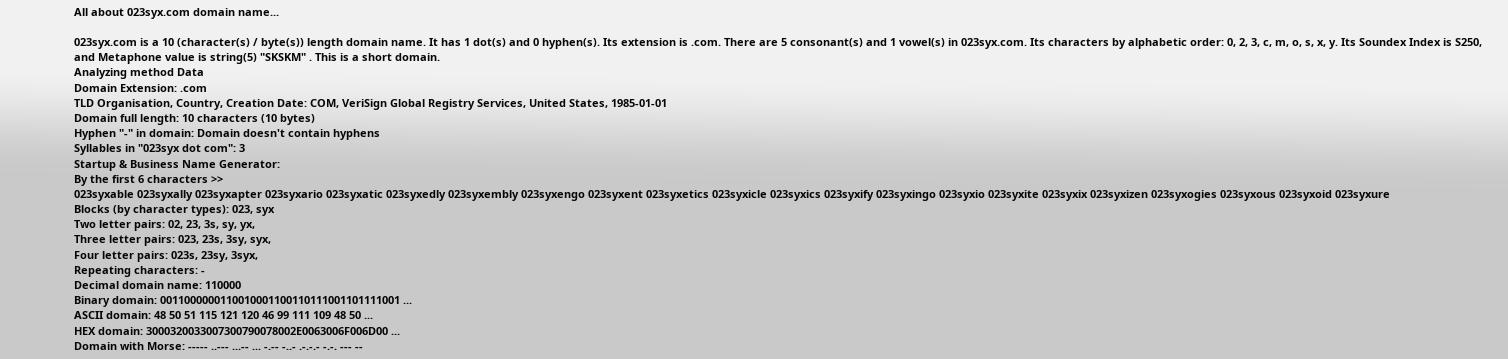All about 023syx.com domain name...

023syx.com is a 10 (character(s) / byte(s)) length domain name. It has 1 dot(s) and 0 hyphen(s). Its extension is .com. There are 5 consonant(s) and 1 vowel(s) in 023syx.com. Its characters by alphabetic order: 0, 2, 3, c, m, o, s, x, y. Its Soundex Index is S250, and Metaphone value is string(5) "SKSKM" . This is a short domain.
Analyzing method Data
Domain Extension: .com
TLD Organisation, Country, Creation Date: COM, VeriSign Global Registry Services, United States, 1985-01-01
Domain full length: 10 characters (10 bytes)
Hyphen "-" in domain: Domain doesn't contain hyphens
Syllables in "023syx dot com": 3
Startup & Business Name Generator:
By the first 6 characters >>
023syxable 023syxally 023syxapter 023syxario 023syxatic 023syxedly 023syxembly 023syxengo 023syxent 023syxetics 023syxicle 023syxics 023syxify 023syxingo 023syxio 023syxite 023syxix 023syxizen 023syxogies 023syxous 023syxoid 023syxure
Blocks (by character types): 023, syx
Two letter pairs: 02, 23, 3s, sy, yx,
Three letter pairs: 023, 23s, 3sy, syx,
Four letter pairs: 023s, 23sy, 3syx,
Repeating characters: -
Decimal domain name: 110000
Binary domain: 0011000000110010001100110111001101111001 ...
ASCII domain: 48 50 51 115 121 120 46 99 111 109 48 50 ...
HEX domain: 3000320033007300790078002E0063006F006D00 ...
Domain with Morse: ----- ..--- ...-- ... -.-- -..- .-.-.- -.-. --- --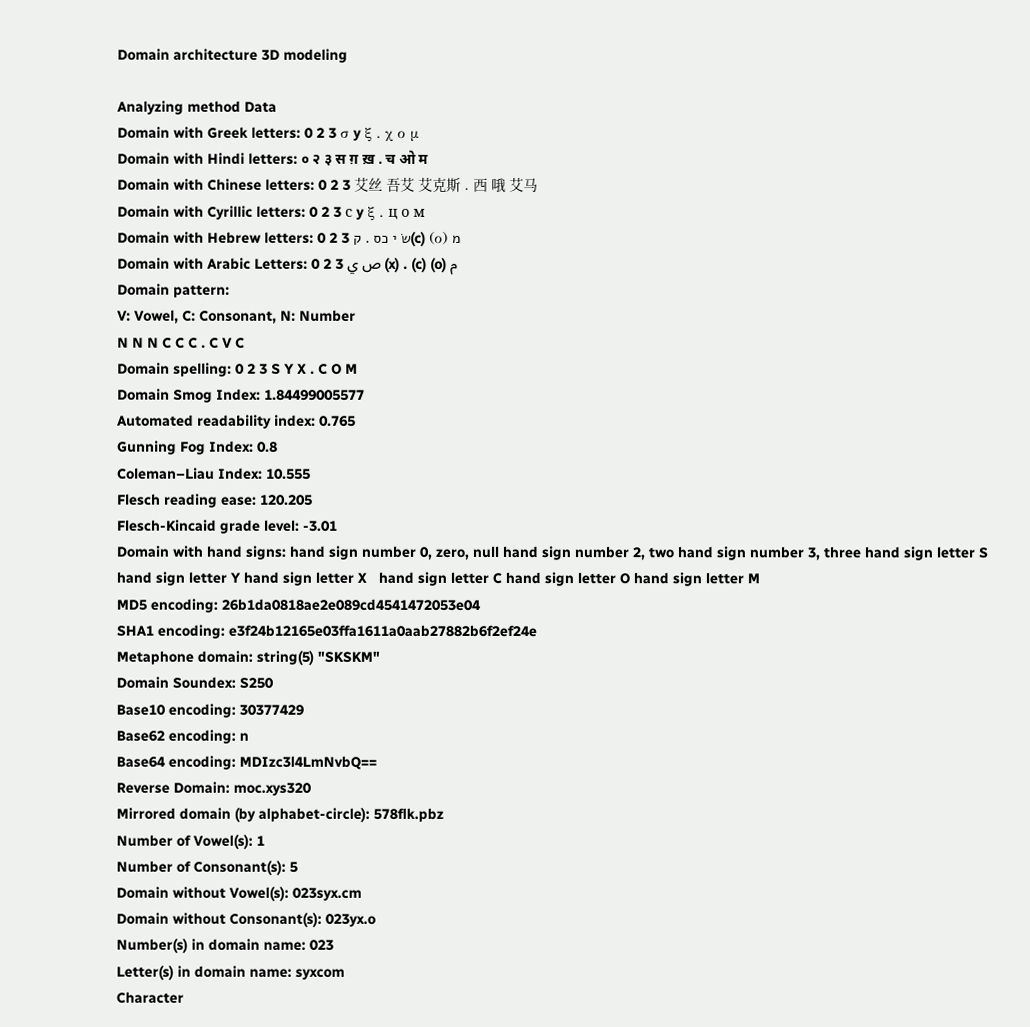Domain architecture 3D modeling

Analyzing method Data
Domain with Greek letters: 0 2 3 σ y ξ . χ ο μ
Domain with Hindi letters: ० २ ३ स ग़ ख़ . च ओ म
Domain with Chinese letters: 0 2 3 艾丝 吾艾 艾克斯 . 西 哦 艾马
Domain with Cyrillic letters: 0 2 3 с y ξ . ц о м
Domain with Hebrew letters: 0 2 3 שׂ י כס . ק(c) (ο) מ
Domain with Arabic Letters: 0 2 3 ص ي (x) . (c) (o) م
Domain pattern:
V: Vowel, C: Consonant, N: Number
N N N C C C . C V C
Domain spelling: 0 2 3 S Y X . C O M
Domain Smog Index: 1.84499005577
Automated readability index: 0.765
Gunning Fog Index: 0.8
Coleman–Liau Index: 10.555
Flesch reading ease: 120.205
Flesch-Kincaid grade level: -3.01
Domain with hand signs: hand sign number 0, zero, null hand sign number 2, two hand sign number 3, three hand sign letter S hand sign letter Y hand sign letter X   hand sign letter C hand sign letter O hand sign letter M
MD5 encoding: 26b1da0818ae2e089cd4541472053e04
SHA1 encoding: e3f24b12165e03ffa1611a0aab27882b6f2ef24e
Metaphone domain: string(5) "SKSKM"
Domain Soundex: S250
Base10 encoding: 30377429
Base62 encoding: n
Base64 encoding: MDIzc3l4LmNvbQ==
Reverse Domain: moc.xys320
Mirrored domain (by alphabet-circle): 578flk.pbz
Number of Vowel(s): 1
Number of Consonant(s): 5
Domain without Vowel(s): 023syx.cm
Domain without Consonant(s): 023yx.o
Number(s) in domain name: 023
Letter(s) in domain name: syxcom
Character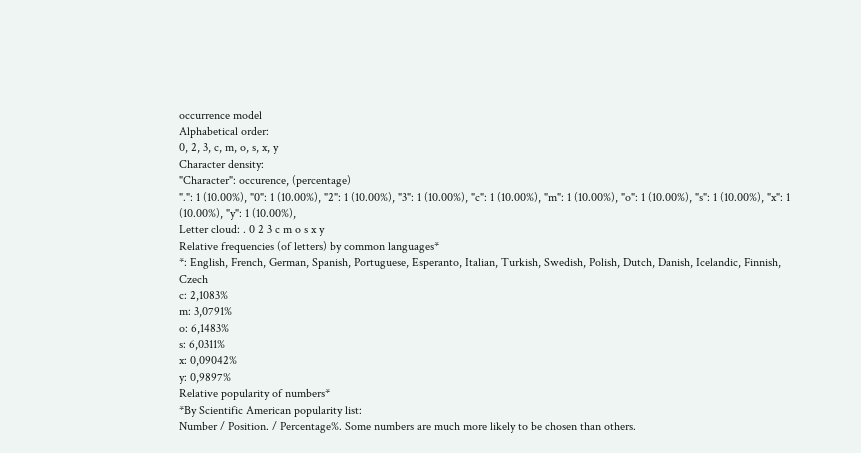occurrence model
Alphabetical order:
0, 2, 3, c, m, o, s, x, y
Character density:
"Character": occurence, (percentage)
".": 1 (10.00%), "0": 1 (10.00%), "2": 1 (10.00%), "3": 1 (10.00%), "c": 1 (10.00%), "m": 1 (10.00%), "o": 1 (10.00%), "s": 1 (10.00%), "x": 1 (10.00%), "y": 1 (10.00%),
Letter cloud: . 0 2 3 c m o s x y
Relative frequencies (of letters) by common languages*
*: English, French, German, Spanish, Portuguese, Esperanto, Italian, Turkish, Swedish, Polish, Dutch, Danish, Icelandic, Finnish, Czech
c: 2,1083%
m: 3,0791%
o: 6,1483%
s: 6,0311%
x: 0,09042%
y: 0,9897%
Relative popularity of numbers*
*By Scientific American popularity list:
Number / Position. / Percentage%. Some numbers are much more likely to be chosen than others.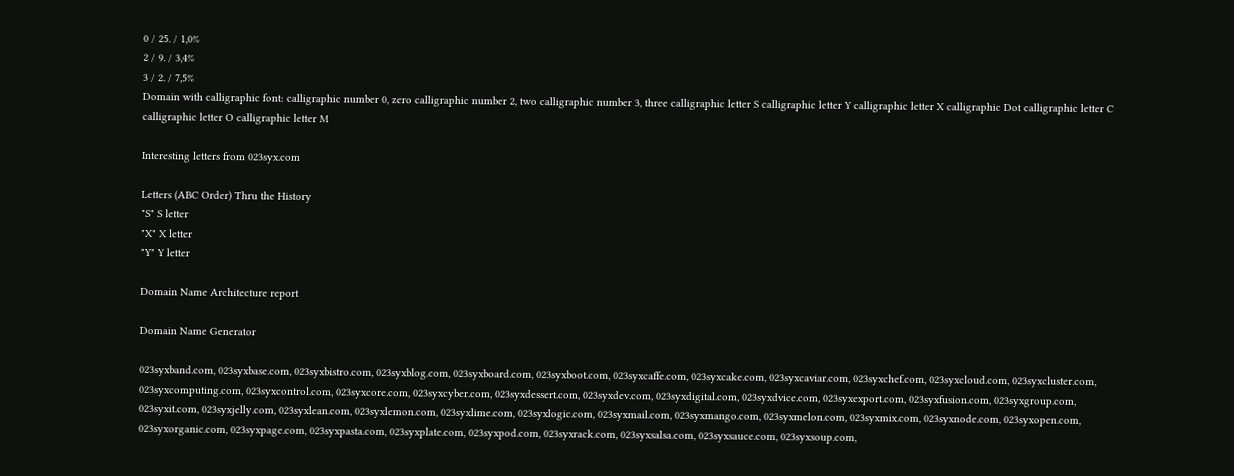0 / 25. / 1,0%
2 / 9. / 3,4%
3 / 2. / 7,5%
Domain with calligraphic font: calligraphic number 0, zero calligraphic number 2, two calligraphic number 3, three calligraphic letter S calligraphic letter Y calligraphic letter X calligraphic Dot calligraphic letter C calligraphic letter O calligraphic letter M

Interesting letters from 023syx.com

Letters (ABC Order) Thru the History
"S" S letter
"X" X letter
"Y" Y letter

Domain Name Architecture report

Domain Name Generator

023syxband.com, 023syxbase.com, 023syxbistro.com, 023syxblog.com, 023syxboard.com, 023syxboot.com, 023syxcaffe.com, 023syxcake.com, 023syxcaviar.com, 023syxchef.com, 023syxcloud.com, 023syxcluster.com, 023syxcomputing.com, 023syxcontrol.com, 023syxcore.com, 023syxcyber.com, 023syxdessert.com, 023syxdev.com, 023syxdigital.com, 023syxdvice.com, 023syxexport.com, 023syxfusion.com, 023syxgroup.com, 023syxit.com, 023syxjelly.com, 023syxlean.com, 023syxlemon.com, 023syxlime.com, 023syxlogic.com, 023syxmail.com, 023syxmango.com, 023syxmelon.com, 023syxmix.com, 023syxnode.com, 023syxopen.com, 023syxorganic.com, 023syxpage.com, 023syxpasta.com, 023syxplate.com, 023syxpod.com, 023syxrack.com, 023syxsalsa.com, 023syxsauce.com, 023syxsoup.com,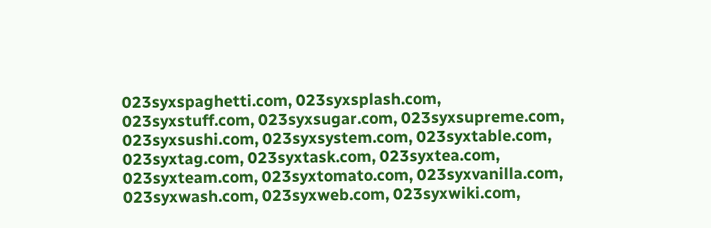023syxspaghetti.com, 023syxsplash.com, 023syxstuff.com, 023syxsugar.com, 023syxsupreme.com, 023syxsushi.com, 023syxsystem.com, 023syxtable.com, 023syxtag.com, 023syxtask.com, 023syxtea.com, 023syxteam.com, 023syxtomato.com, 023syxvanilla.com, 023syxwash.com, 023syxweb.com, 023syxwiki.com,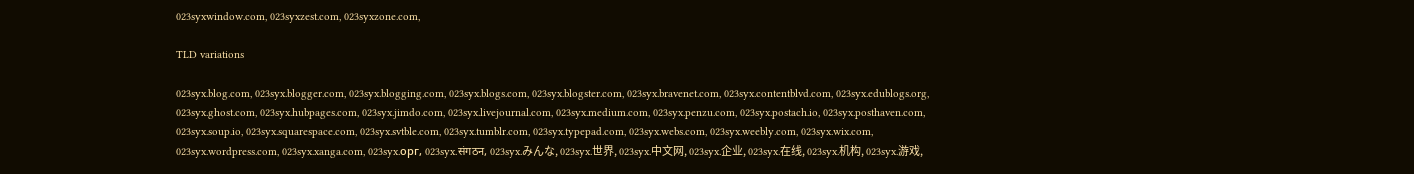023syxwindow.com, 023syxzest.com, 023syxzone.com,

TLD variations

023syx.blog.com, 023syx.blogger.com, 023syx.blogging.com, 023syx.blogs.com, 023syx.blogster.com, 023syx.bravenet.com, 023syx.contentblvd.com, 023syx.edublogs.org, 023syx.ghost.com, 023syx.hubpages.com, 023syx.jimdo.com, 023syx.livejournal.com, 023syx.medium.com, 023syx.penzu.com, 023syx.postach.io, 023syx.posthaven.com, 023syx.soup.io, 023syx.squarespace.com, 023syx.svtble.com, 023syx.tumblr.com, 023syx.typepad.com, 023syx.webs.com, 023syx.weebly.com, 023syx.wix.com, 023syx.wordpress.com, 023syx.xanga.com, 023syx.орг, 023syx.संगठन, 023syx.みんな, 023syx.世界, 023syx.中文网, 023syx.企业, 023syx.在线, 023syx.机构, 023syx.游戏,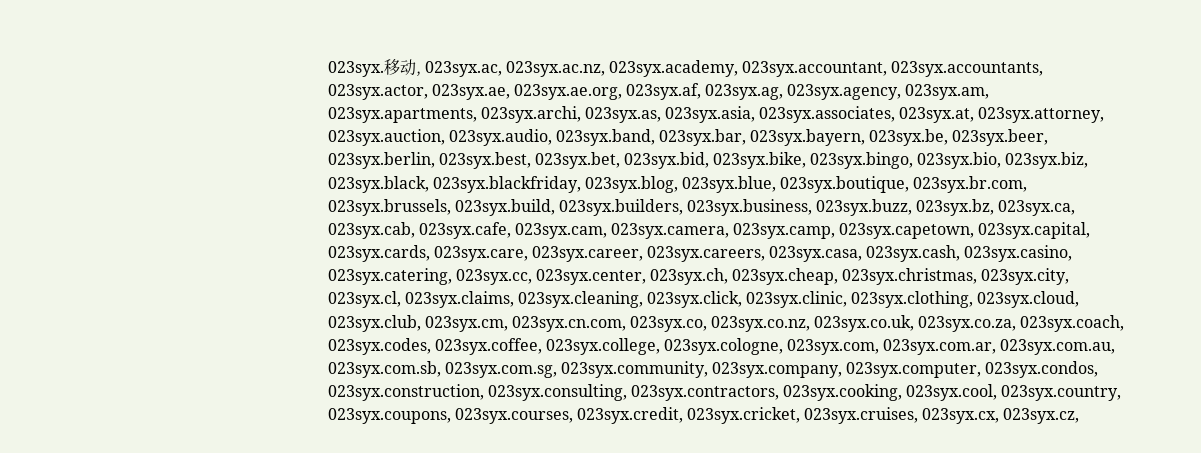023syx.移动, 023syx.ac, 023syx.ac.nz, 023syx.academy, 023syx.accountant, 023syx.accountants, 023syx.actor, 023syx.ae, 023syx.ae.org, 023syx.af, 023syx.ag, 023syx.agency, 023syx.am, 023syx.apartments, 023syx.archi, 023syx.as, 023syx.asia, 023syx.associates, 023syx.at, 023syx.attorney, 023syx.auction, 023syx.audio, 023syx.band, 023syx.bar, 023syx.bayern, 023syx.be, 023syx.beer, 023syx.berlin, 023syx.best, 023syx.bet, 023syx.bid, 023syx.bike, 023syx.bingo, 023syx.bio, 023syx.biz, 023syx.black, 023syx.blackfriday, 023syx.blog, 023syx.blue, 023syx.boutique, 023syx.br.com, 023syx.brussels, 023syx.build, 023syx.builders, 023syx.business, 023syx.buzz, 023syx.bz, 023syx.ca, 023syx.cab, 023syx.cafe, 023syx.cam, 023syx.camera, 023syx.camp, 023syx.capetown, 023syx.capital, 023syx.cards, 023syx.care, 023syx.career, 023syx.careers, 023syx.casa, 023syx.cash, 023syx.casino, 023syx.catering, 023syx.cc, 023syx.center, 023syx.ch, 023syx.cheap, 023syx.christmas, 023syx.city, 023syx.cl, 023syx.claims, 023syx.cleaning, 023syx.click, 023syx.clinic, 023syx.clothing, 023syx.cloud, 023syx.club, 023syx.cm, 023syx.cn.com, 023syx.co, 023syx.co.nz, 023syx.co.uk, 023syx.co.za, 023syx.coach, 023syx.codes, 023syx.coffee, 023syx.college, 023syx.cologne, 023syx.com, 023syx.com.ar, 023syx.com.au, 023syx.com.sb, 023syx.com.sg, 023syx.community, 023syx.company, 023syx.computer, 023syx.condos, 023syx.construction, 023syx.consulting, 023syx.contractors, 023syx.cooking, 023syx.cool, 023syx.country, 023syx.coupons, 023syx.courses, 023syx.credit, 023syx.cricket, 023syx.cruises, 023syx.cx, 023syx.cz,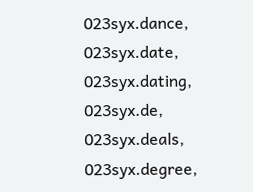023syx.dance, 023syx.date, 023syx.dating, 023syx.de, 023syx.deals, 023syx.degree,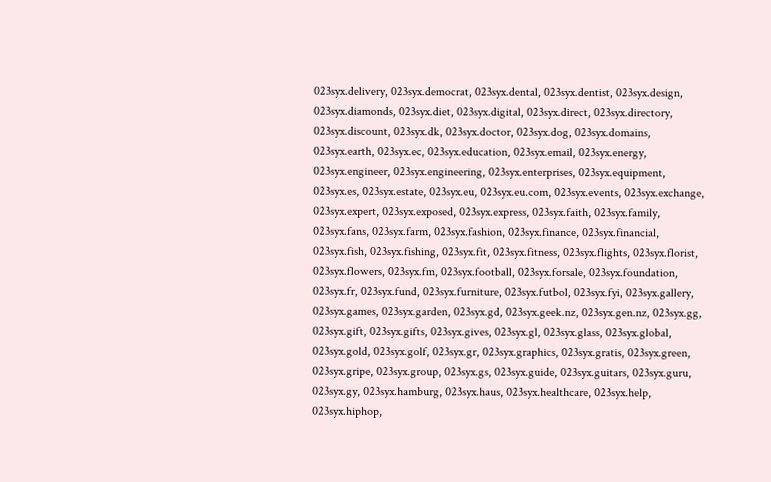023syx.delivery, 023syx.democrat, 023syx.dental, 023syx.dentist, 023syx.design, 023syx.diamonds, 023syx.diet, 023syx.digital, 023syx.direct, 023syx.directory, 023syx.discount, 023syx.dk, 023syx.doctor, 023syx.dog, 023syx.domains, 023syx.earth, 023syx.ec, 023syx.education, 023syx.email, 023syx.energy, 023syx.engineer, 023syx.engineering, 023syx.enterprises, 023syx.equipment, 023syx.es, 023syx.estate, 023syx.eu, 023syx.eu.com, 023syx.events, 023syx.exchange, 023syx.expert, 023syx.exposed, 023syx.express, 023syx.faith, 023syx.family, 023syx.fans, 023syx.farm, 023syx.fashion, 023syx.finance, 023syx.financial, 023syx.fish, 023syx.fishing, 023syx.fit, 023syx.fitness, 023syx.flights, 023syx.florist, 023syx.flowers, 023syx.fm, 023syx.football, 023syx.forsale, 023syx.foundation, 023syx.fr, 023syx.fund, 023syx.furniture, 023syx.futbol, 023syx.fyi, 023syx.gallery, 023syx.games, 023syx.garden, 023syx.gd, 023syx.geek.nz, 023syx.gen.nz, 023syx.gg, 023syx.gift, 023syx.gifts, 023syx.gives, 023syx.gl, 023syx.glass, 023syx.global, 023syx.gold, 023syx.golf, 023syx.gr, 023syx.graphics, 023syx.gratis, 023syx.green, 023syx.gripe, 023syx.group, 023syx.gs, 023syx.guide, 023syx.guitars, 023syx.guru, 023syx.gy, 023syx.hamburg, 023syx.haus, 023syx.healthcare, 023syx.help, 023syx.hiphop,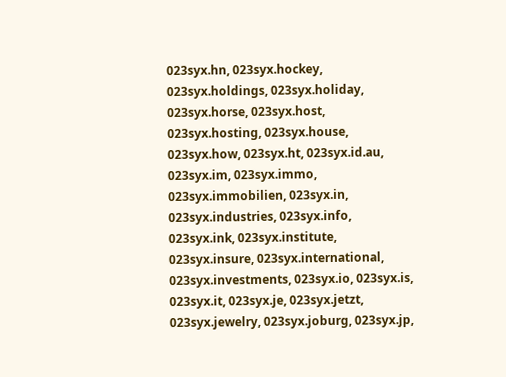023syx.hn, 023syx.hockey, 023syx.holdings, 023syx.holiday, 023syx.horse, 023syx.host, 023syx.hosting, 023syx.house, 023syx.how, 023syx.ht, 023syx.id.au, 023syx.im, 023syx.immo, 023syx.immobilien, 023syx.in, 023syx.industries, 023syx.info, 023syx.ink, 023syx.institute, 023syx.insure, 023syx.international, 023syx.investments, 023syx.io, 023syx.is, 023syx.it, 023syx.je, 023syx.jetzt, 023syx.jewelry, 023syx.joburg, 023syx.jp,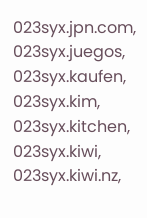023syx.jpn.com, 023syx.juegos, 023syx.kaufen, 023syx.kim, 023syx.kitchen, 023syx.kiwi, 023syx.kiwi.nz,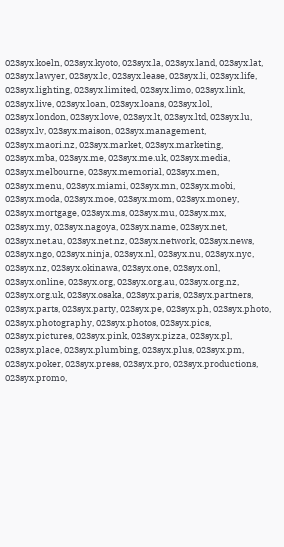023syx.koeln, 023syx.kyoto, 023syx.la, 023syx.land, 023syx.lat, 023syx.lawyer, 023syx.lc, 023syx.lease, 023syx.li, 023syx.life, 023syx.lighting, 023syx.limited, 023syx.limo, 023syx.link, 023syx.live, 023syx.loan, 023syx.loans, 023syx.lol, 023syx.london, 023syx.love, 023syx.lt, 023syx.ltd, 023syx.lu, 023syx.lv, 023syx.maison, 023syx.management, 023syx.maori.nz, 023syx.market, 023syx.marketing, 023syx.mba, 023syx.me, 023syx.me.uk, 023syx.media, 023syx.melbourne, 023syx.memorial, 023syx.men, 023syx.menu, 023syx.miami, 023syx.mn, 023syx.mobi, 023syx.moda, 023syx.moe, 023syx.mom, 023syx.money, 023syx.mortgage, 023syx.ms, 023syx.mu, 023syx.mx, 023syx.my, 023syx.nagoya, 023syx.name, 023syx.net, 023syx.net.au, 023syx.net.nz, 023syx.network, 023syx.news, 023syx.ngo, 023syx.ninja, 023syx.nl, 023syx.nu, 023syx.nyc, 023syx.nz, 023syx.okinawa, 023syx.one, 023syx.onl, 023syx.online, 023syx.org, 023syx.org.au, 023syx.org.nz, 023syx.org.uk, 023syx.osaka, 023syx.paris, 023syx.partners, 023syx.parts, 023syx.party, 023syx.pe, 023syx.ph, 023syx.photo, 023syx.photography, 023syx.photos, 023syx.pics, 023syx.pictures, 023syx.pink, 023syx.pizza, 023syx.pl, 023syx.place, 023syx.plumbing, 023syx.plus, 023syx.pm, 023syx.poker, 023syx.press, 023syx.pro, 023syx.productions, 023syx.promo,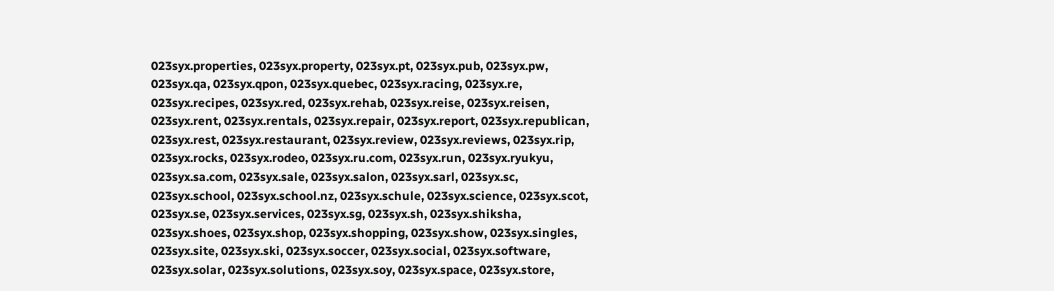023syx.properties, 023syx.property, 023syx.pt, 023syx.pub, 023syx.pw, 023syx.qa, 023syx.qpon, 023syx.quebec, 023syx.racing, 023syx.re, 023syx.recipes, 023syx.red, 023syx.rehab, 023syx.reise, 023syx.reisen, 023syx.rent, 023syx.rentals, 023syx.repair, 023syx.report, 023syx.republican, 023syx.rest, 023syx.restaurant, 023syx.review, 023syx.reviews, 023syx.rip, 023syx.rocks, 023syx.rodeo, 023syx.ru.com, 023syx.run, 023syx.ryukyu, 023syx.sa.com, 023syx.sale, 023syx.salon, 023syx.sarl, 023syx.sc, 023syx.school, 023syx.school.nz, 023syx.schule, 023syx.science, 023syx.scot, 023syx.se, 023syx.services, 023syx.sg, 023syx.sh, 023syx.shiksha, 023syx.shoes, 023syx.shop, 023syx.shopping, 023syx.show, 023syx.singles, 023syx.site, 023syx.ski, 023syx.soccer, 023syx.social, 023syx.software, 023syx.solar, 023syx.solutions, 023syx.soy, 023syx.space, 023syx.store,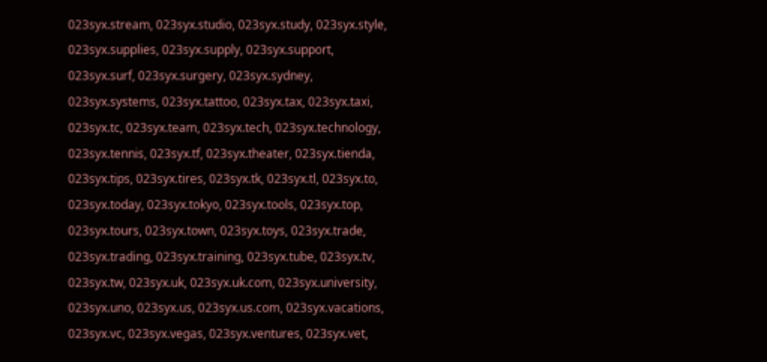023syx.stream, 023syx.studio, 023syx.study, 023syx.style, 023syx.supplies, 023syx.supply, 023syx.support, 023syx.surf, 023syx.surgery, 023syx.sydney, 023syx.systems, 023syx.tattoo, 023syx.tax, 023syx.taxi, 023syx.tc, 023syx.team, 023syx.tech, 023syx.technology, 023syx.tennis, 023syx.tf, 023syx.theater, 023syx.tienda, 023syx.tips, 023syx.tires, 023syx.tk, 023syx.tl, 023syx.to, 023syx.today, 023syx.tokyo, 023syx.tools, 023syx.top, 023syx.tours, 023syx.town, 023syx.toys, 023syx.trade, 023syx.trading, 023syx.training, 023syx.tube, 023syx.tv, 023syx.tw, 023syx.uk, 023syx.uk.com, 023syx.university, 023syx.uno, 023syx.us, 023syx.us.com, 023syx.vacations, 023syx.vc, 023syx.vegas, 023syx.ventures, 023syx.vet,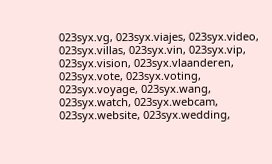023syx.vg, 023syx.viajes, 023syx.video, 023syx.villas, 023syx.vin, 023syx.vip, 023syx.vision, 023syx.vlaanderen, 023syx.vote, 023syx.voting, 023syx.voyage, 023syx.wang, 023syx.watch, 023syx.webcam, 023syx.website, 023syx.wedding,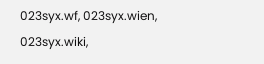023syx.wf, 023syx.wien, 023syx.wiki,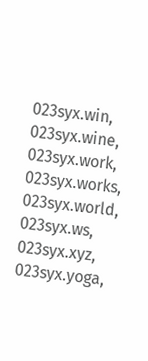023syx.win, 023syx.wine, 023syx.work, 023syx.works, 023syx.world, 023syx.ws, 023syx.xyz, 023syx.yoga,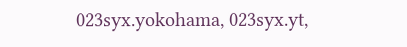023syx.yokohama, 023syx.yt,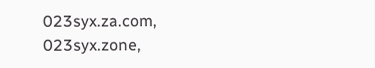023syx.za.com, 023syx.zone,